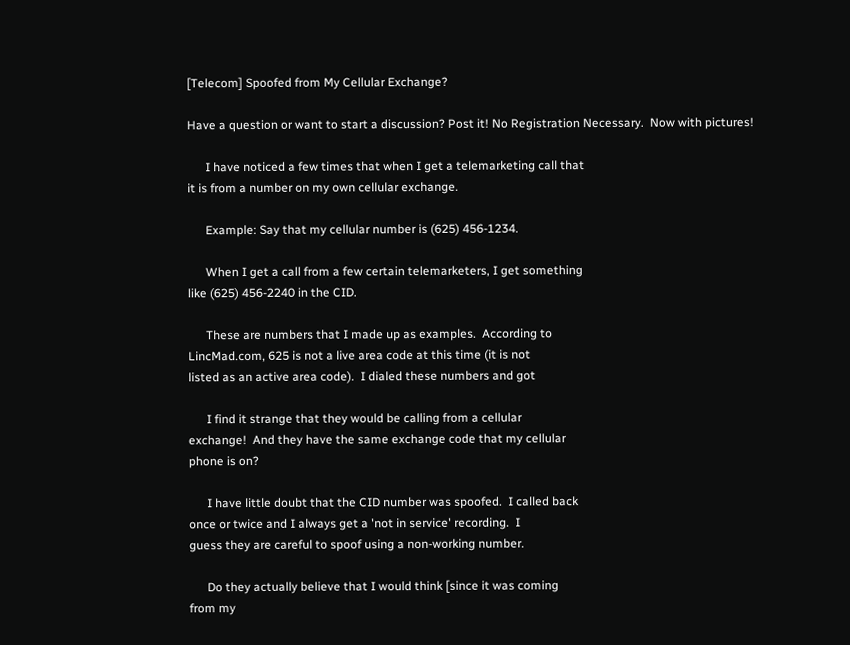[Telecom] Spoofed from My Cellular Exchange?

Have a question or want to start a discussion? Post it! No Registration Necessary.  Now with pictures!

      I have noticed a few times that when I get a telemarketing call that
it is from a number on my own cellular exchange.

      Example: Say that my cellular number is (625) 456-1234.

      When I get a call from a few certain telemarketers, I get something
like (625) 456-2240 in the CID.

      These are numbers that I made up as examples.  According to
LincMad.com, 625 is not a live area code at this time (it is not
listed as an active area code).  I dialed these numbers and got

      I find it strange that they would be calling from a cellular
exchange!  And they have the same exchange code that my cellular
phone is on?

      I have little doubt that the CID number was spoofed.  I called back
once or twice and I always get a 'not in service' recording.  I
guess they are careful to spoof using a non-working number.

      Do they actually believe that I would think [since it was coming
from my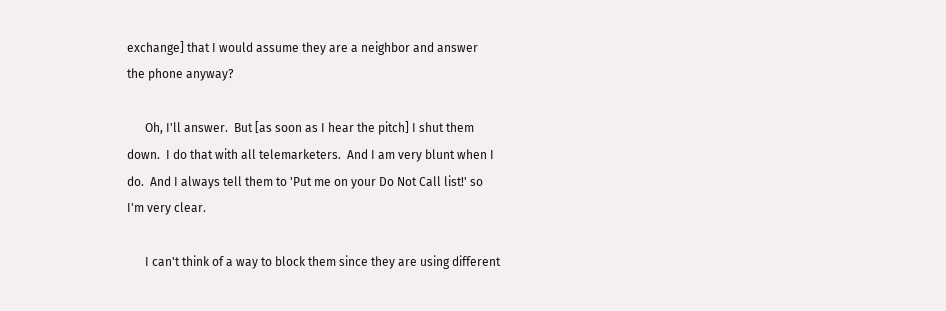exchange] that I would assume they are a neighbor and answer
the phone anyway?

      Oh, I'll answer.  But [as soon as I hear the pitch] I shut them
down.  I do that with all telemarketers.  And I am very blunt when I
do.  And I always tell them to 'Put me on your Do Not Call list!' so
I'm very clear.

      I can't think of a way to block them since they are using different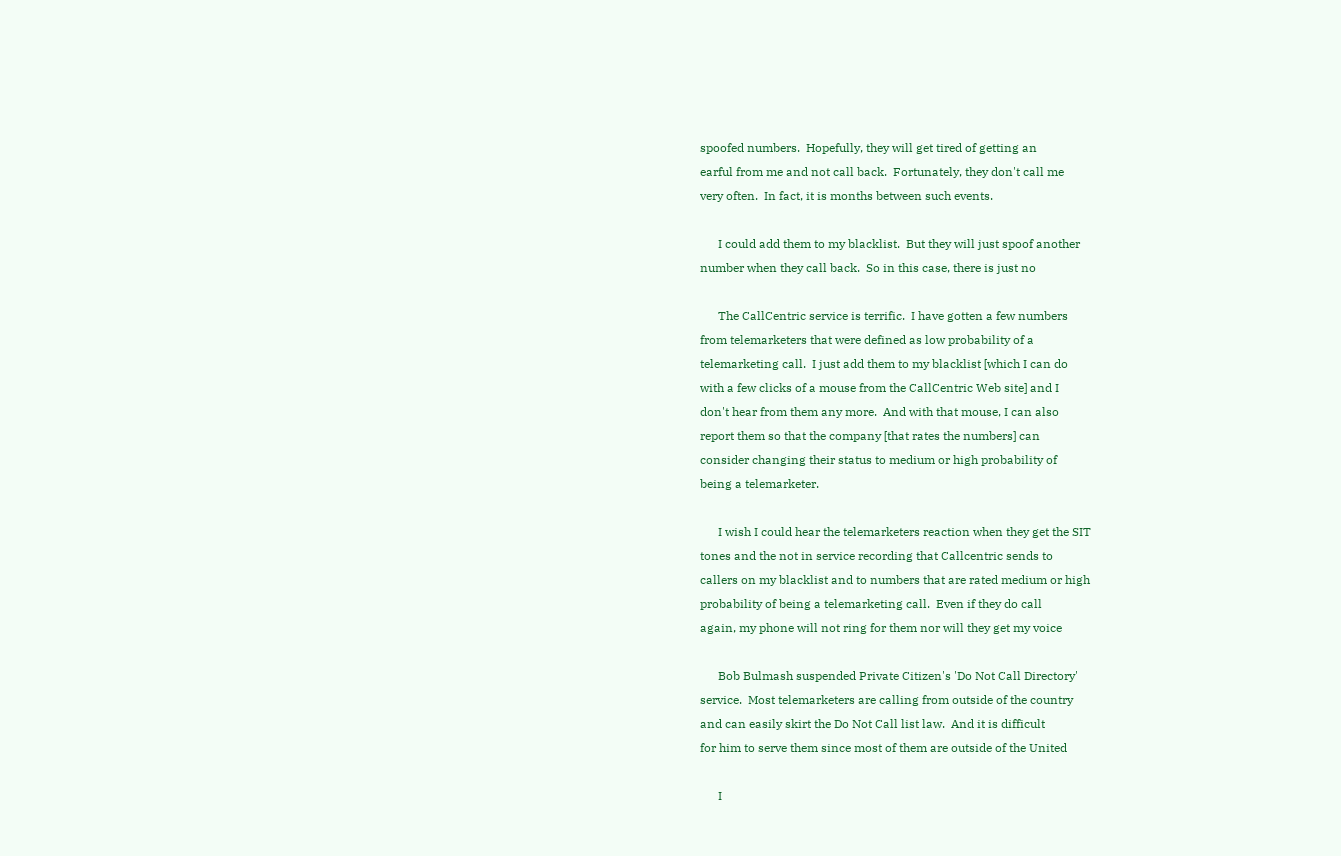spoofed numbers.  Hopefully, they will get tired of getting an
earful from me and not call back.  Fortunately, they don't call me
very often.  In fact, it is months between such events.

      I could add them to my blacklist.  But they will just spoof another
number when they call back.  So in this case, there is just no

      The CallCentric service is terrific.  I have gotten a few numbers
from telemarketers that were defined as low probability of a
telemarketing call.  I just add them to my blacklist [which I can do
with a few clicks of a mouse from the CallCentric Web site] and I
don't hear from them any more.  And with that mouse, I can also
report them so that the company [that rates the numbers] can
consider changing their status to medium or high probability of
being a telemarketer.

      I wish I could hear the telemarketers reaction when they get the SIT
tones and the not in service recording that Callcentric sends to
callers on my blacklist and to numbers that are rated medium or high
probability of being a telemarketing call.  Even if they do call
again, my phone will not ring for them nor will they get my voice

      Bob Bulmash suspended Private Citizen's 'Do Not Call Directory'
service.  Most telemarketers are calling from outside of the country
and can easily skirt the Do Not Call list law.  And it is difficult
for him to serve them since most of them are outside of the United

      I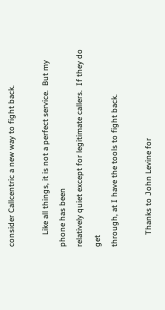consider Callcentric a new way to fight back.

      Like all things, it is not a perfect service.  But my phone has been
relatively quiet except for legitimate callers.  If they do get
through, at I have the tools to fight back.

      Thanks to John Levine for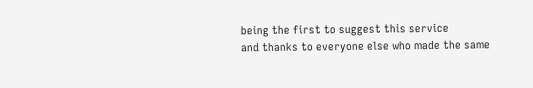being the first to suggest this service
and thanks to everyone else who made the same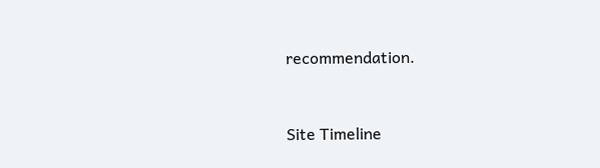recommendation.


Site Timeline